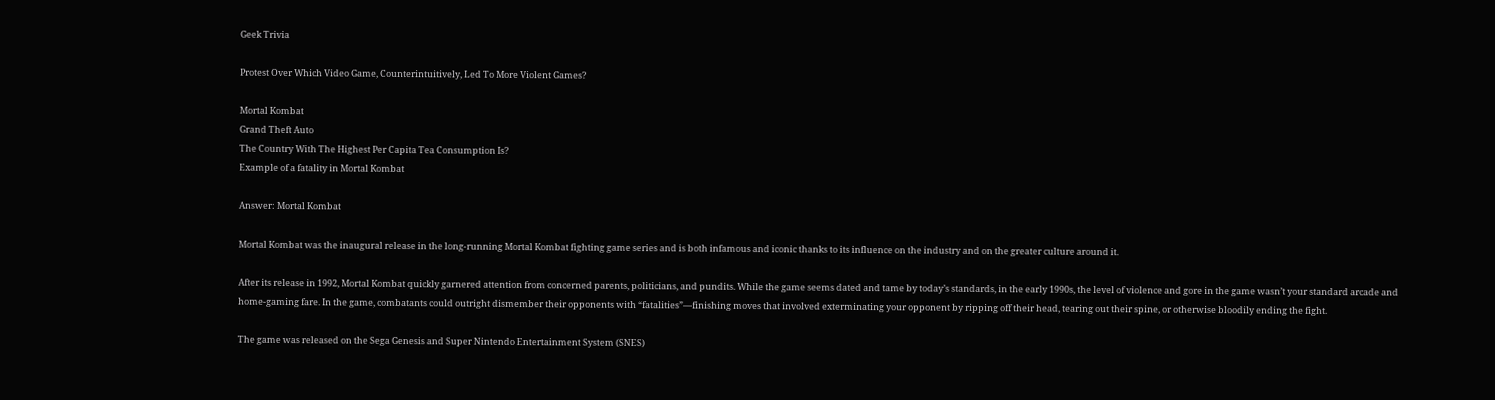Geek Trivia

Protest Over Which Video Game, Counterintuitively, Led To More Violent Games?

Mortal Kombat
Grand Theft Auto
The Country With The Highest Per Capita Tea Consumption Is?
Example of a fatality in Mortal Kombat

Answer: Mortal Kombat

Mortal Kombat was the inaugural release in the long-running Mortal Kombat fighting game series and is both infamous and iconic thanks to its influence on the industry and on the greater culture around it.

After its release in 1992, Mortal Kombat quickly garnered attention from concerned parents, politicians, and pundits. While the game seems dated and tame by today’s standards, in the early 1990s, the level of violence and gore in the game wasn’t your standard arcade and home-gaming fare. In the game, combatants could outright dismember their opponents with “fatalities”—finishing moves that involved exterminating your opponent by ripping off their head, tearing out their spine, or otherwise bloodily ending the fight.

The game was released on the Sega Genesis and Super Nintendo Entertainment System (SNES)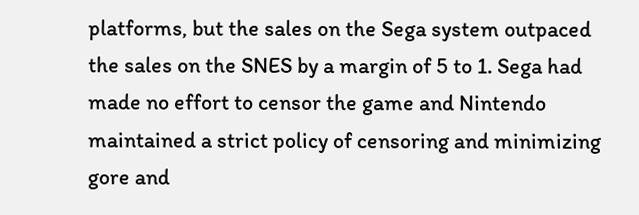platforms, but the sales on the Sega system outpaced the sales on the SNES by a margin of 5 to 1. Sega had made no effort to censor the game and Nintendo maintained a strict policy of censoring and minimizing gore and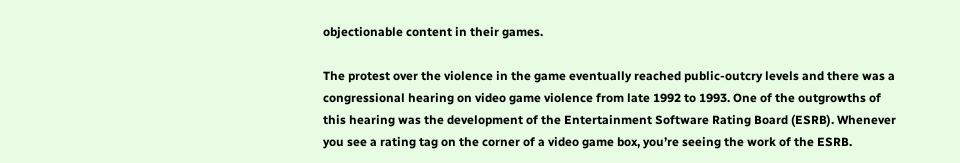objectionable content in their games.

The protest over the violence in the game eventually reached public-outcry levels and there was a congressional hearing on video game violence from late 1992 to 1993. One of the outgrowths of this hearing was the development of the Entertainment Software Rating Board (ESRB). Whenever you see a rating tag on the corner of a video game box, you’re seeing the work of the ESRB.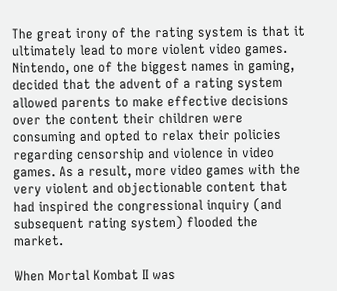The great irony of the rating system is that it ultimately lead to more violent video games. Nintendo, one of the biggest names in gaming, decided that the advent of a rating system allowed parents to make effective decisions over the content their children were consuming and opted to relax their policies regarding censorship and violence in video games. As a result, more video games with the very violent and objectionable content that had inspired the congressional inquiry (and subsequent rating system) flooded the market.

When Mortal Kombat II was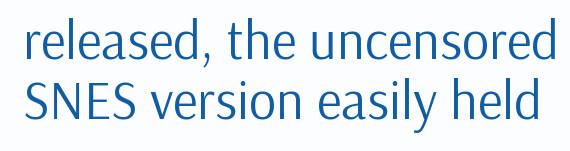released, the uncensored SNES version easily held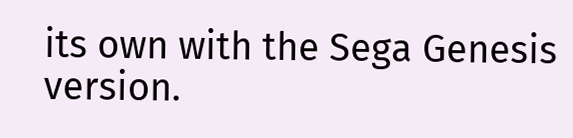its own with the Sega Genesis version.